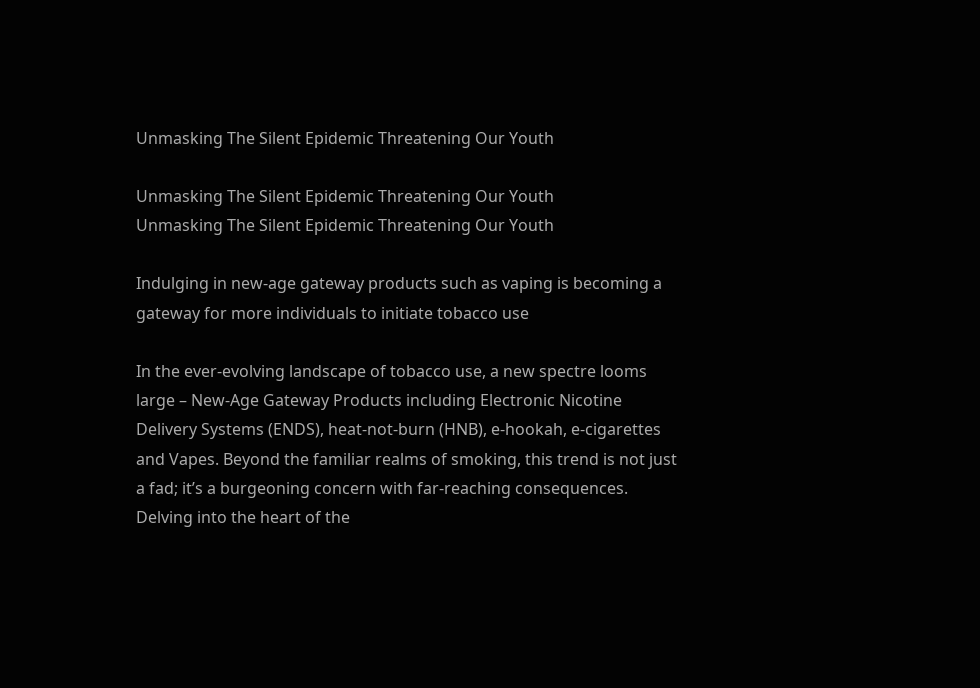Unmasking The Silent Epidemic Threatening Our Youth

Unmasking The Silent Epidemic Threatening Our Youth
Unmasking The Silent Epidemic Threatening Our Youth

Indulging in new-age gateway products such as vaping is becoming a gateway for more individuals to initiate tobacco use

In the ever-evolving landscape of tobacco use, a new spectre looms large – New-Age Gateway Products including Electronic Nicotine Delivery Systems (ENDS), heat-not-burn (HNB), e-hookah, e-cigarettes and Vapes. Beyond the familiar realms of smoking, this trend is not just a fad; it’s a burgeoning concern with far-reaching consequences. Delving into the heart of the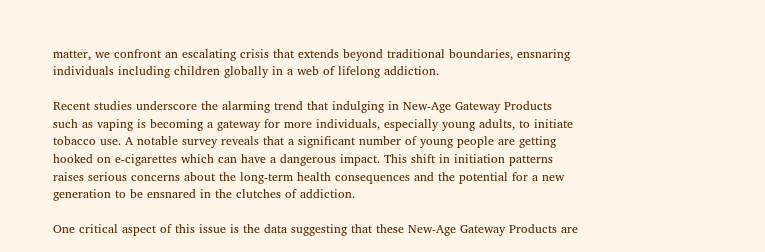matter, we confront an escalating crisis that extends beyond traditional boundaries, ensnaring individuals including children globally in a web of lifelong addiction.

Recent studies underscore the alarming trend that indulging in New-Age Gateway Products such as vaping is becoming a gateway for more individuals, especially young adults, to initiate tobacco use. A notable survey reveals that a significant number of young people are getting hooked on e-cigarettes which can have a dangerous impact. This shift in initiation patterns raises serious concerns about the long-term health consequences and the potential for a new generation to be ensnared in the clutches of addiction.

One critical aspect of this issue is the data suggesting that these New-Age Gateway Products are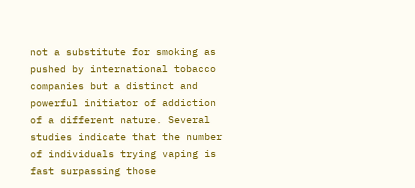not a substitute for smoking as pushed by international tobacco companies but a distinct and powerful initiator of addiction of a different nature. Several studies indicate that the number of individuals trying vaping is fast surpassing those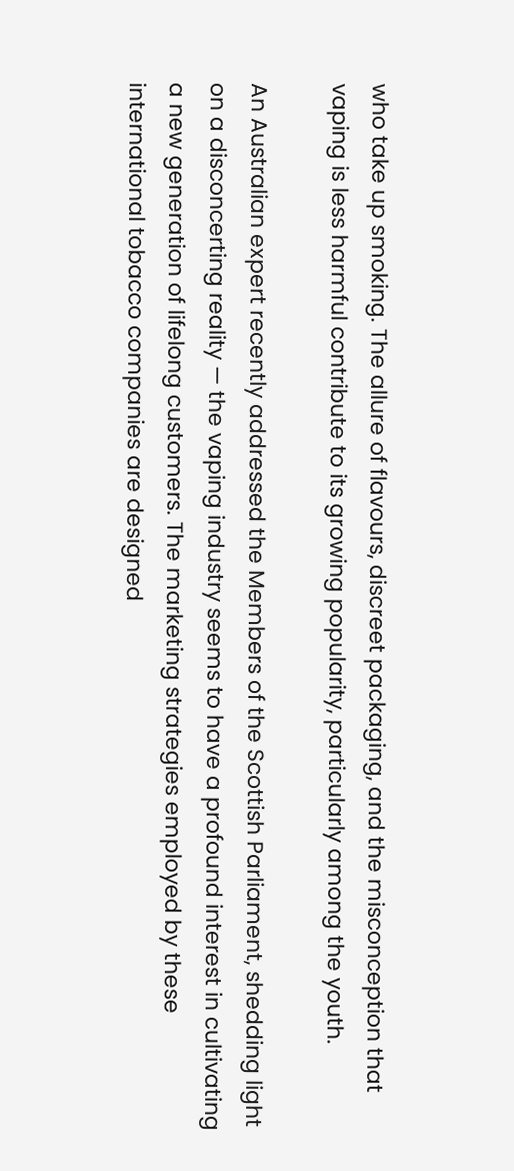who take up smoking. The allure of flavours, discreet packaging, and the misconception that vaping is less harmful contribute to its growing popularity, particularly among the youth.

An Australian expert recently addressed the Members of the Scottish Parliament, shedding light on a disconcerting reality — the vaping industry seems to have a profound interest in cultivating a new generation of lifelong customers. The marketing strategies employed by these international tobacco companies are designed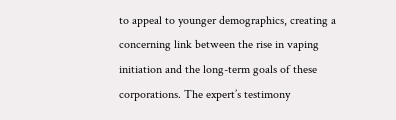to appeal to younger demographics, creating a concerning link between the rise in vaping initiation and the long-term goals of these corporations. The expert’s testimony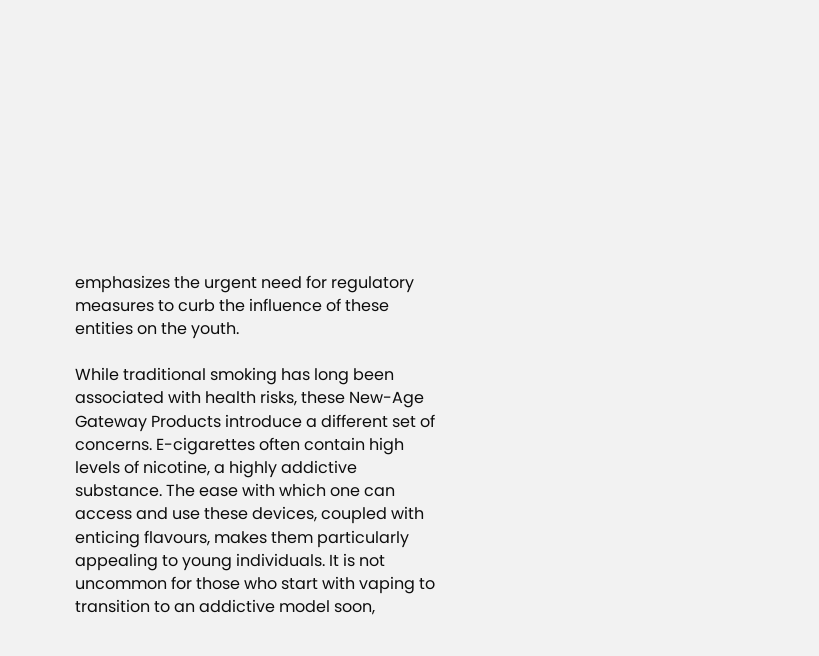emphasizes the urgent need for regulatory measures to curb the influence of these entities on the youth.

While traditional smoking has long been associated with health risks, these New-Age Gateway Products introduce a different set of concerns. E-cigarettes often contain high levels of nicotine, a highly addictive substance. The ease with which one can access and use these devices, coupled with enticing flavours, makes them particularly appealing to young individuals. It is not uncommon for those who start with vaping to transition to an addictive model soon,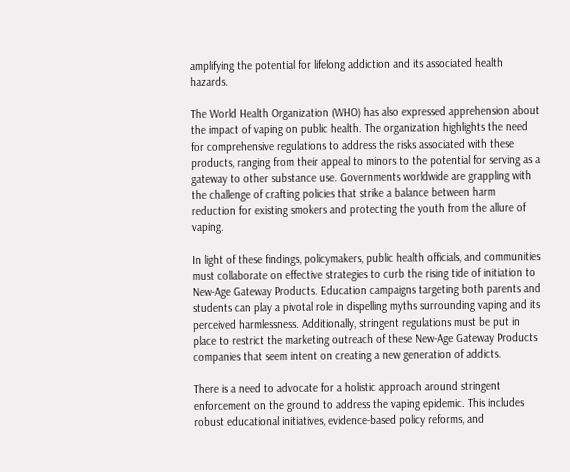amplifying the potential for lifelong addiction and its associated health hazards.

The World Health Organization (WHO) has also expressed apprehension about the impact of vaping on public health. The organization highlights the need for comprehensive regulations to address the risks associated with these products, ranging from their appeal to minors to the potential for serving as a gateway to other substance use. Governments worldwide are grappling with the challenge of crafting policies that strike a balance between harm reduction for existing smokers and protecting the youth from the allure of vaping.

In light of these findings, policymakers, public health officials, and communities must collaborate on effective strategies to curb the rising tide of initiation to New-Age Gateway Products. Education campaigns targeting both parents and students can play a pivotal role in dispelling myths surrounding vaping and its perceived harmlessness. Additionally, stringent regulations must be put in place to restrict the marketing outreach of these New-Age Gateway Products companies that seem intent on creating a new generation of addicts.

There is a need to advocate for a holistic approach around stringent enforcement on the ground to address the vaping epidemic. This includes robust educational initiatives, evidence-based policy reforms, and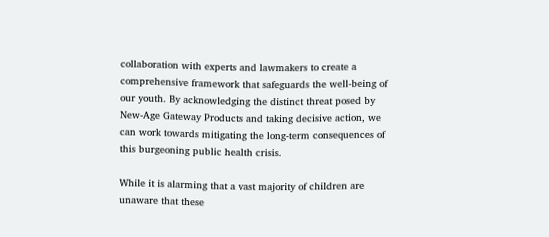collaboration with experts and lawmakers to create a comprehensive framework that safeguards the well-being of our youth. By acknowledging the distinct threat posed by New-Age Gateway Products and taking decisive action, we can work towards mitigating the long-term consequences of this burgeoning public health crisis.

While it is alarming that a vast majority of children are unaware that these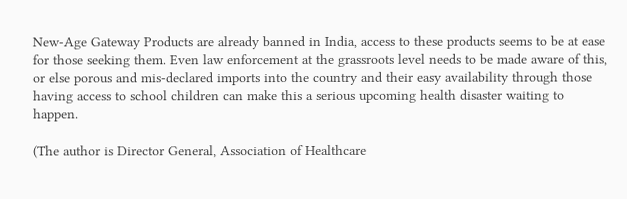New-Age Gateway Products are already banned in India, access to these products seems to be at ease for those seeking them. Even law enforcement at the grassroots level needs to be made aware of this, or else porous and mis-declared imports into the country and their easy availability through those having access to school children can make this a serious upcoming health disaster waiting to happen.

(The author is Director General, Association of Healthcare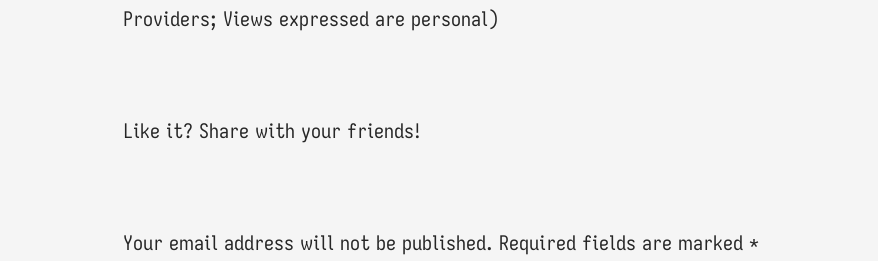Providers; Views expressed are personal)



Like it? Share with your friends!



Your email address will not be published. Required fields are marked *